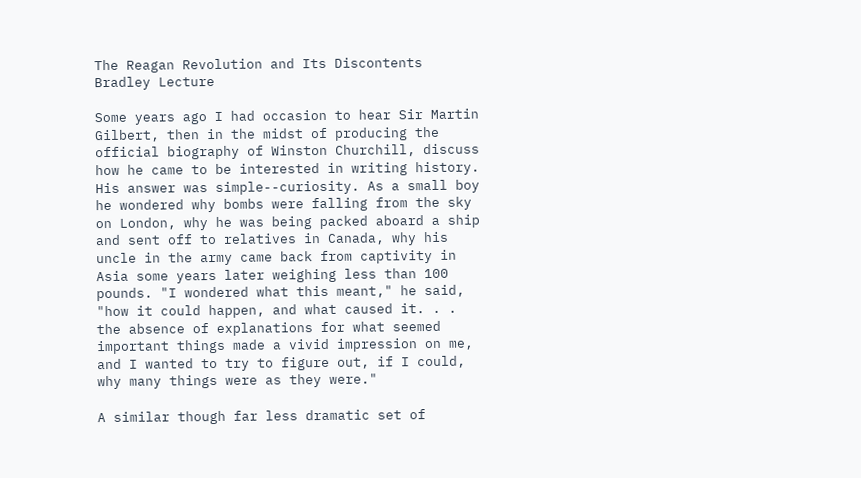The Reagan Revolution and Its Discontents
Bradley Lecture

Some years ago I had occasion to hear Sir Martin Gilbert, then in the midst of producing the official biography of Winston Churchill, discuss how he came to be interested in writing history. His answer was simple--curiosity. As a small boy he wondered why bombs were falling from the sky on London, why he was being packed aboard a ship and sent off to relatives in Canada, why his uncle in the army came back from captivity in Asia some years later weighing less than 100 pounds. "I wondered what this meant," he said, "how it could happen, and what caused it. . . the absence of explanations for what seemed important things made a vivid impression on me, and I wanted to try to figure out, if I could, why many things were as they were."

A similar though far less dramatic set of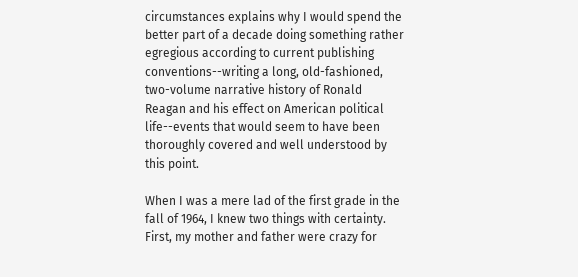circumstances explains why I would spend the better part of a decade doing something rather egregious according to current publishing conventions--writing a long, old-fashioned, two-volume narrative history of Ronald Reagan and his effect on American political life--events that would seem to have been thoroughly covered and well understood by this point.

When I was a mere lad of the first grade in the fall of 1964, I knew two things with certainty. First, my mother and father were crazy for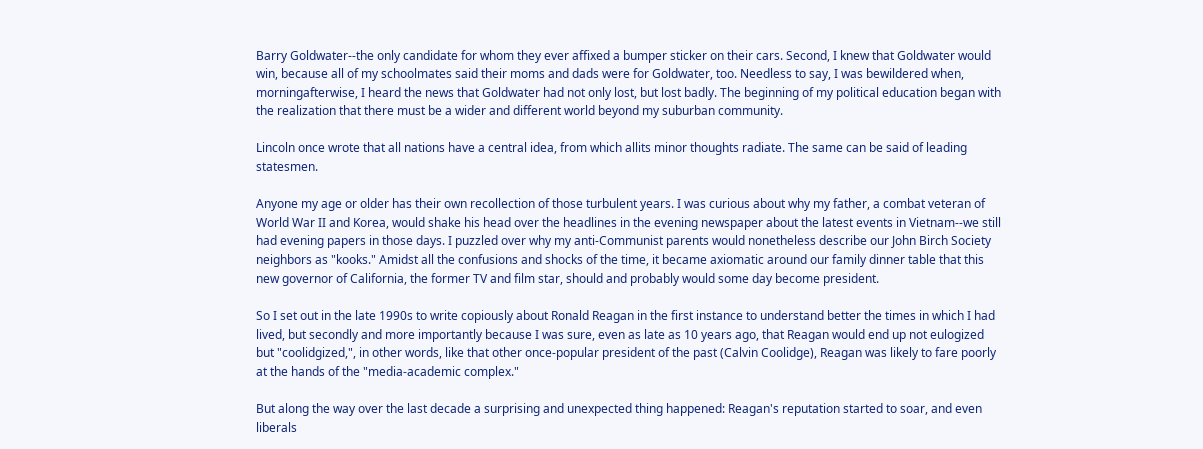Barry Goldwater--the only candidate for whom they ever affixed a bumper sticker on their cars. Second, I knew that Goldwater would win, because all of my schoolmates said their moms and dads were for Goldwater, too. Needless to say, I was bewildered when, morningafterwise, I heard the news that Goldwater had not only lost, but lost badly. The beginning of my political education began with the realization that there must be a wider and different world beyond my suburban community.

Lincoln once wrote that all nations have a central idea, from which allits minor thoughts radiate. The same can be said of leading statesmen.

Anyone my age or older has their own recollection of those turbulent years. I was curious about why my father, a combat veteran of World War II and Korea, would shake his head over the headlines in the evening newspaper about the latest events in Vietnam--we still had evening papers in those days. I puzzled over why my anti-Communist parents would nonetheless describe our John Birch Society neighbors as "kooks." Amidst all the confusions and shocks of the time, it became axiomatic around our family dinner table that this new governor of California, the former TV and film star, should and probably would some day become president.

So I set out in the late 1990s to write copiously about Ronald Reagan in the first instance to understand better the times in which I had lived, but secondly and more importantly because I was sure, even as late as 10 years ago, that Reagan would end up not eulogized but "coolidgized,", in other words, like that other once-popular president of the past (Calvin Coolidge), Reagan was likely to fare poorly at the hands of the "media-academic complex."

But along the way over the last decade a surprising and unexpected thing happened: Reagan's reputation started to soar, and even liberals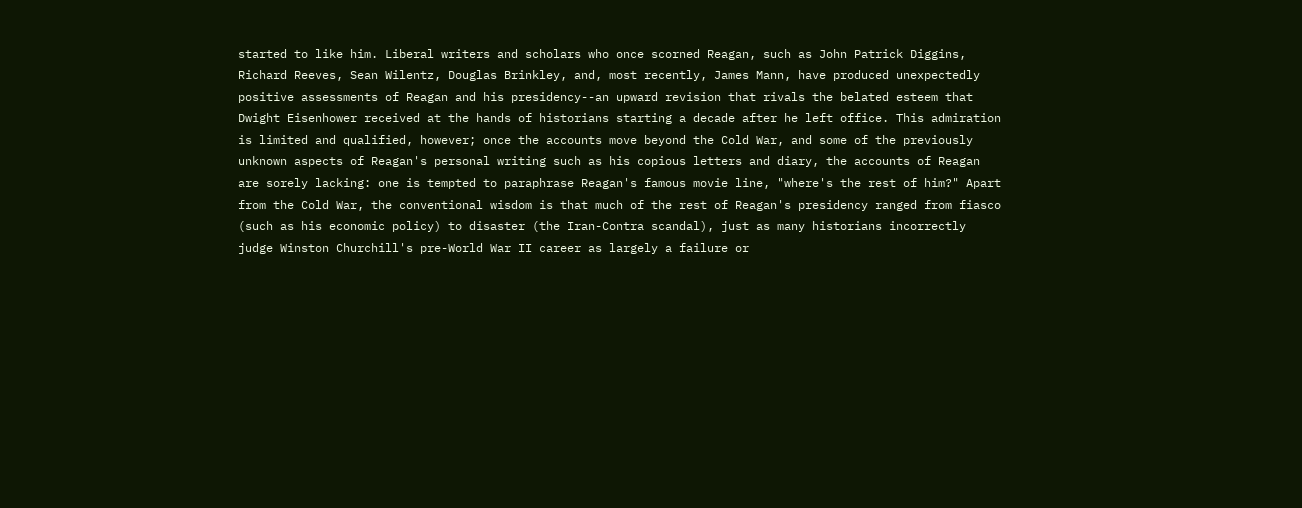started to like him. Liberal writers and scholars who once scorned Reagan, such as John Patrick Diggins, Richard Reeves, Sean Wilentz, Douglas Brinkley, and, most recently, James Mann, have produced unexpectedly positive assessments of Reagan and his presidency--an upward revision that rivals the belated esteem that Dwight Eisenhower received at the hands of historians starting a decade after he left office. This admiration is limited and qualified, however; once the accounts move beyond the Cold War, and some of the previously unknown aspects of Reagan's personal writing such as his copious letters and diary, the accounts of Reagan are sorely lacking: one is tempted to paraphrase Reagan's famous movie line, "where's the rest of him?" Apart from the Cold War, the conventional wisdom is that much of the rest of Reagan's presidency ranged from fiasco (such as his economic policy) to disaster (the Iran-Contra scandal), just as many historians incorrectly judge Winston Churchill's pre-World War II career as largely a failure or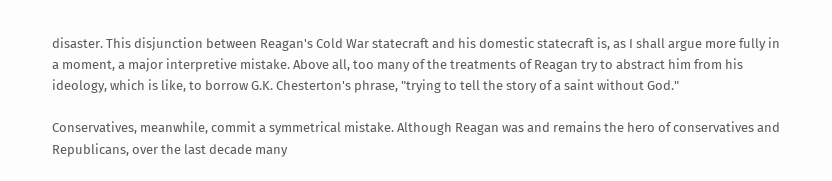disaster. This disjunction between Reagan's Cold War statecraft and his domestic statecraft is, as I shall argue more fully in a moment, a major interpretive mistake. Above all, too many of the treatments of Reagan try to abstract him from his ideology, which is like, to borrow G.K. Chesterton's phrase, "trying to tell the story of a saint without God."

Conservatives, meanwhile, commit a symmetrical mistake. Although Reagan was and remains the hero of conservatives and Republicans, over the last decade many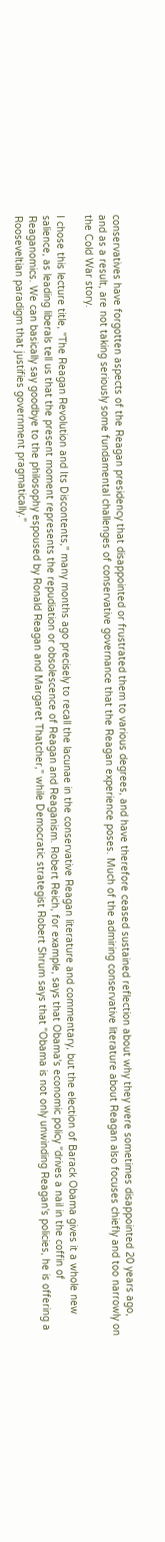conservatives have forgotten aspects of the Reagan presidency that disappointed or frustrated them to various degrees, and have therefore ceased sustained reflection about why they were sometimes disappointed 20 years ago, and as a result, are not taking seriously some fundamental challenges of conservative governance that the Reagan experience poses. Much of the admiring conservative literature about Reagan also focuses chiefly and too narrowly on the Cold War story.

I chose this lecture title, "The Reagan Revolution and Its Discontents," many months ago precisely to recall the lacunae in the conservative Reagan literature and commentary, but the election of Barack Obama gives it a whole new salience, as leading liberals tell us that the present moment represents the repudiation or obsolescence of Reagan and Reaganism. Robert Reich, for example, says that Obama's economic policy "drives a nail in the coffin of Reaganomics. We can basically say goodbye to the philosophy espoused by Ronald Reagan and Margaret Thatcher," while Democratic strategist Robert Shrum says that "Obama is not only unwinding Reagan's policies, he is offering a Rooseveltian paradigm that justifies government pragmatically."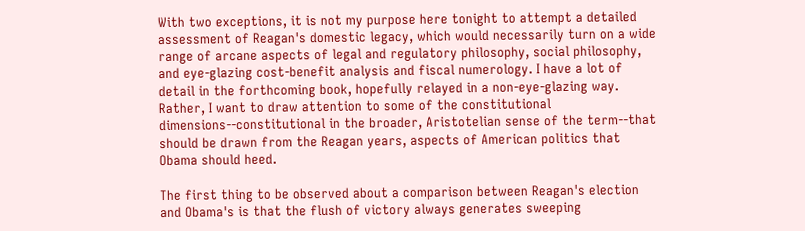With two exceptions, it is not my purpose here tonight to attempt a detailed assessment of Reagan's domestic legacy, which would necessarily turn on a wide range of arcane aspects of legal and regulatory philosophy, social philosophy, and eye-glazing cost-benefit analysis and fiscal numerology. I have a lot of detail in the forthcoming book, hopefully relayed in a non-eye-glazing way. Rather, I want to draw attention to some of the constitutional dimensions--constitutional in the broader, Aristotelian sense of the term--that should be drawn from the Reagan years, aspects of American politics that Obama should heed.

The first thing to be observed about a comparison between Reagan's election and Obama's is that the flush of victory always generates sweeping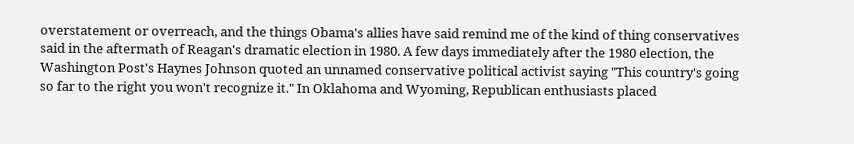overstatement or overreach, and the things Obama's allies have said remind me of the kind of thing conservatives said in the aftermath of Reagan's dramatic election in 1980. A few days immediately after the 1980 election, the Washington Post's Haynes Johnson quoted an unnamed conservative political activist saying "This country's going so far to the right you won't recognize it." In Oklahoma and Wyoming, Republican enthusiasts placed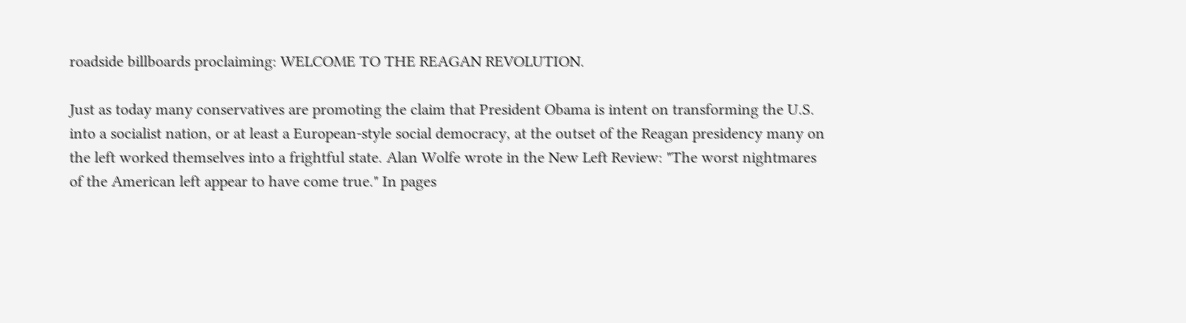roadside billboards proclaiming: WELCOME TO THE REAGAN REVOLUTION.

Just as today many conservatives are promoting the claim that President Obama is intent on transforming the U.S. into a socialist nation, or at least a European-style social democracy, at the outset of the Reagan presidency many on the left worked themselves into a frightful state. Alan Wolfe wrote in the New Left Review: "The worst nightmares of the American left appear to have come true." In pages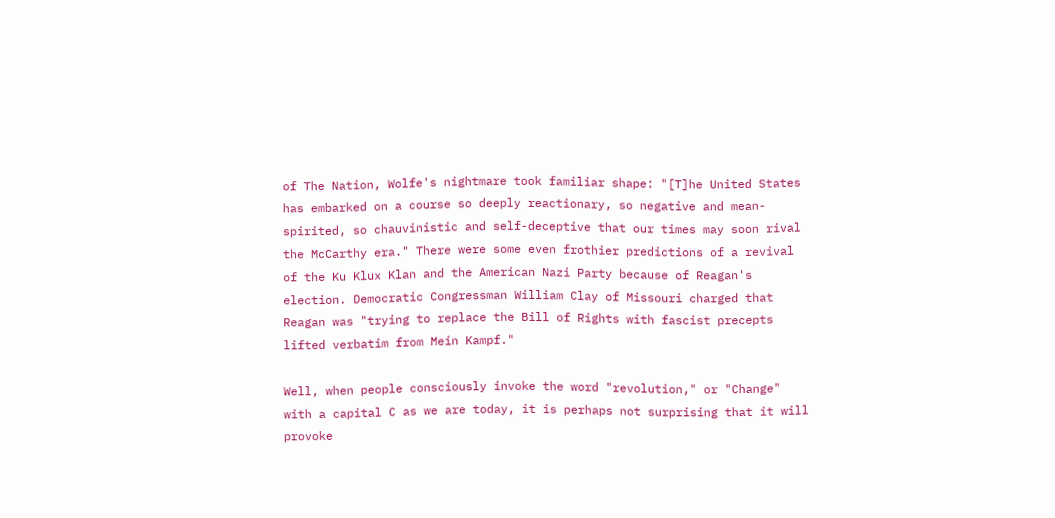of The Nation, Wolfe's nightmare took familiar shape: "[T]he United States has embarked on a course so deeply reactionary, so negative and mean-spirited, so chauvinistic and self-deceptive that our times may soon rival the McCarthy era." There were some even frothier predictions of a revival of the Ku Klux Klan and the American Nazi Party because of Reagan's election. Democratic Congressman William Clay of Missouri charged that Reagan was "trying to replace the Bill of Rights with fascist precepts lifted verbatim from Mein Kampf."

Well, when people consciously invoke the word "revolution," or "Change" with a capital C as we are today, it is perhaps not surprising that it will provoke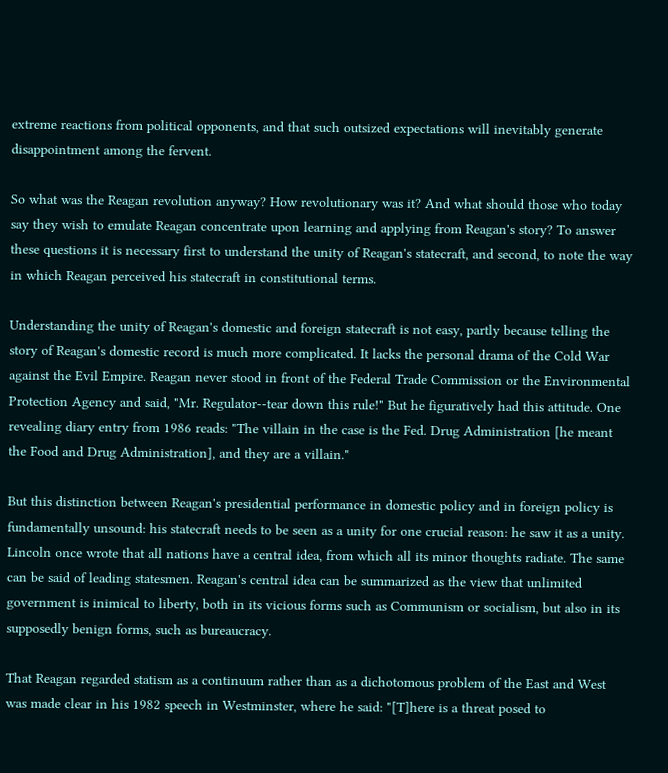extreme reactions from political opponents, and that such outsized expectations will inevitably generate disappointment among the fervent.

So what was the Reagan revolution anyway? How revolutionary was it? And what should those who today say they wish to emulate Reagan concentrate upon learning and applying from Reagan's story? To answer these questions it is necessary first to understand the unity of Reagan's statecraft, and second, to note the way in which Reagan perceived his statecraft in constitutional terms.

Understanding the unity of Reagan's domestic and foreign statecraft is not easy, partly because telling the story of Reagan's domestic record is much more complicated. It lacks the personal drama of the Cold War against the Evil Empire. Reagan never stood in front of the Federal Trade Commission or the Environmental Protection Agency and said, "Mr. Regulator--tear down this rule!" But he figuratively had this attitude. One revealing diary entry from 1986 reads: "The villain in the case is the Fed. Drug Administration [he meant the Food and Drug Administration], and they are a villain."

But this distinction between Reagan's presidential performance in domestic policy and in foreign policy is fundamentally unsound: his statecraft needs to be seen as a unity for one crucial reason: he saw it as a unity. Lincoln once wrote that all nations have a central idea, from which all its minor thoughts radiate. The same can be said of leading statesmen. Reagan's central idea can be summarized as the view that unlimited government is inimical to liberty, both in its vicious forms such as Communism or socialism, but also in its supposedly benign forms, such as bureaucracy.

That Reagan regarded statism as a continuum rather than as a dichotomous problem of the East and West was made clear in his 1982 speech in Westminster, where he said: "[T]here is a threat posed to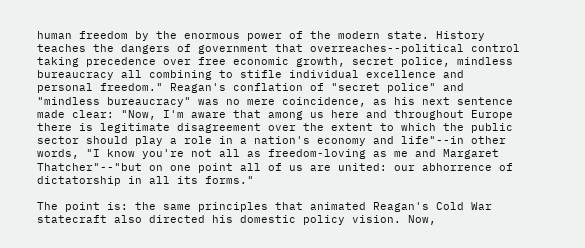human freedom by the enormous power of the modern state. History teaches the dangers of government that overreaches--political control taking precedence over free economic growth, secret police, mindless bureaucracy all combining to stifle individual excellence and personal freedom." Reagan's conflation of "secret police" and "mindless bureaucracy" was no mere coincidence, as his next sentence made clear: "Now, I'm aware that among us here and throughout Europe there is legitimate disagreement over the extent to which the public sector should play a role in a nation's economy and life"--in other words, "I know you're not all as freedom-loving as me and Margaret Thatcher"--"but on one point all of us are united: our abhorrence of dictatorship in all its forms."

The point is: the same principles that animated Reagan's Cold War statecraft also directed his domestic policy vision. Now,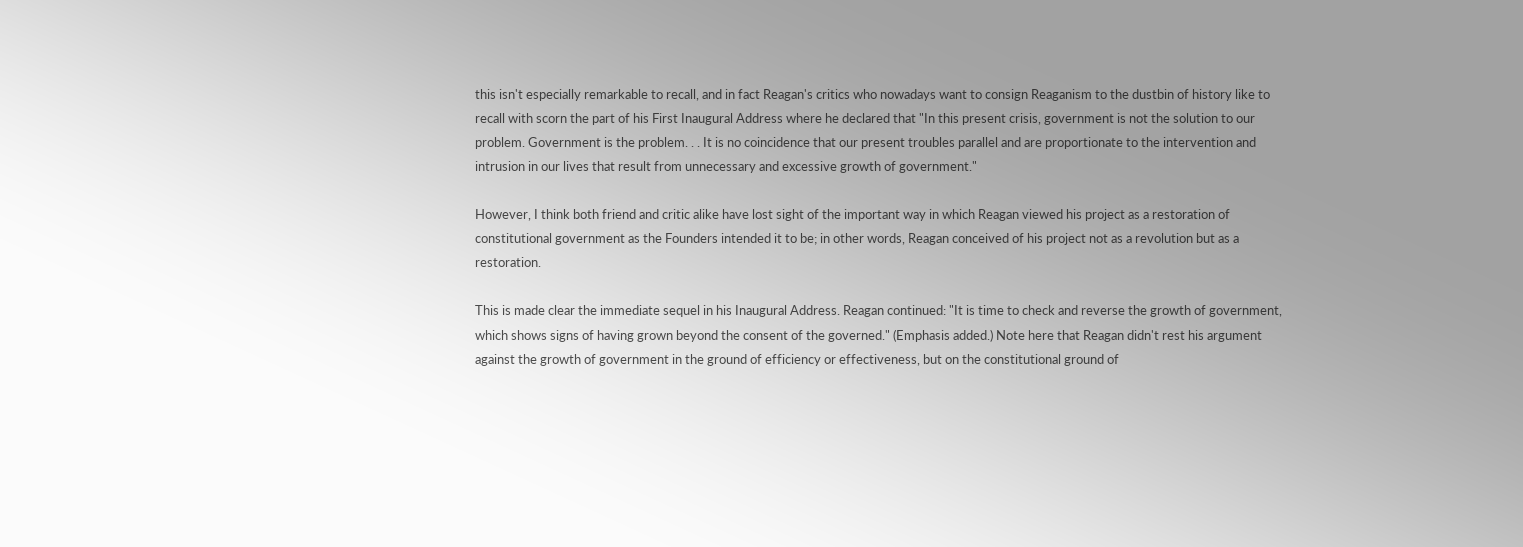this isn't especially remarkable to recall, and in fact Reagan's critics who nowadays want to consign Reaganism to the dustbin of history like to recall with scorn the part of his First Inaugural Address where he declared that "In this present crisis, government is not the solution to our problem. Government is the problem. . . It is no coincidence that our present troubles parallel and are proportionate to the intervention and intrusion in our lives that result from unnecessary and excessive growth of government."

However, I think both friend and critic alike have lost sight of the important way in which Reagan viewed his project as a restoration of constitutional government as the Founders intended it to be; in other words, Reagan conceived of his project not as a revolution but as a restoration.

This is made clear the immediate sequel in his Inaugural Address. Reagan continued: "It is time to check and reverse the growth of government, which shows signs of having grown beyond the consent of the governed." (Emphasis added.) Note here that Reagan didn't rest his argument against the growth of government in the ground of efficiency or effectiveness, but on the constitutional ground of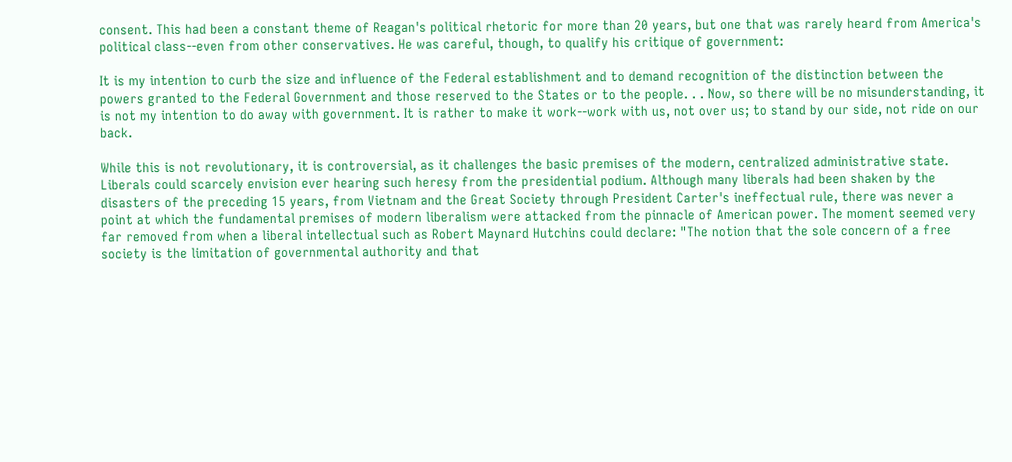consent. This had been a constant theme of Reagan's political rhetoric for more than 20 years, but one that was rarely heard from America's political class--even from other conservatives. He was careful, though, to qualify his critique of government:

It is my intention to curb the size and influence of the Federal establishment and to demand recognition of the distinction between the powers granted to the Federal Government and those reserved to the States or to the people. . . Now, so there will be no misunderstanding, it is not my intention to do away with government. It is rather to make it work--work with us, not over us; to stand by our side, not ride on our back.

While this is not revolutionary, it is controversial, as it challenges the basic premises of the modern, centralized administrative state. Liberals could scarcely envision ever hearing such heresy from the presidential podium. Although many liberals had been shaken by the disasters of the preceding 15 years, from Vietnam and the Great Society through President Carter's ineffectual rule, there was never a point at which the fundamental premises of modern liberalism were attacked from the pinnacle of American power. The moment seemed very far removed from when a liberal intellectual such as Robert Maynard Hutchins could declare: "The notion that the sole concern of a free society is the limitation of governmental authority and that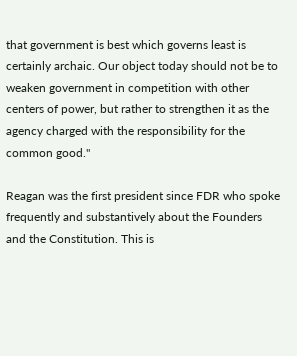that government is best which governs least is certainly archaic. Our object today should not be to weaken government in competition with other centers of power, but rather to strengthen it as the agency charged with the responsibility for the common good."

Reagan was the first president since FDR who spoke frequently and substantively about the Founders and the Constitution. This is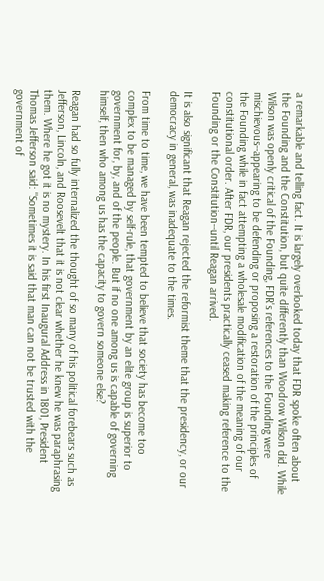a remarkable and telling fact. It is largely overlooked today that FDR spoke often about the Founding and the Constitution, but quite differently than Woodrow Wilson did. While Wilson was openly critical of the Founding, FDR's references to the Founding were mischievous--appearing to be defending or proposing a restoration of the principles of the Founding while in fact attempting a wholesale modification of the meaning of our constitutional order. After FDR, our presidents practically ceased making reference to the Founding or the Constitution--until Reagan arrived.

It is also significant that Reagan rejected the reformist theme that the presidency, or our democracy in general, was inadequate to the times.

From time to time, we have been tempted to believe that society has become too complex to be managed by self-rule, that government by an elite group is superior to government for, by, and of the people. But if no one among us is capable of governing himself, then who among us has the capacity to govern someone else?

Reagan had so fully internalized the thought of so many of his political forebears such as Jefferson, Lincoln, and Roosevelt that it is not clear whether he knew he was paraphrasing them. Where he got it is no mystery. In his first Inaugural Address in 1801, President Thomas Jefferson said: "Sometimes it is said that man can not be trusted with the government of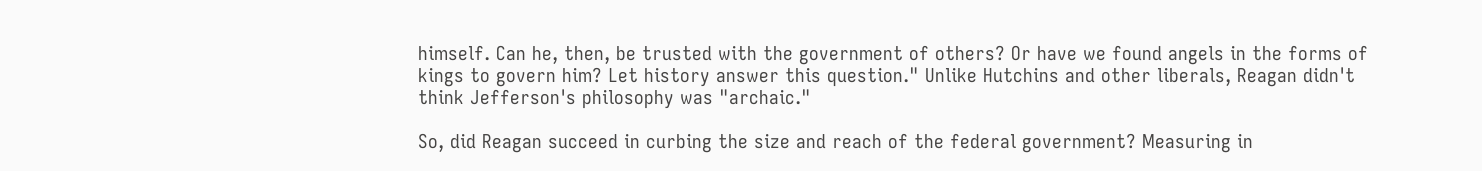himself. Can he, then, be trusted with the government of others? Or have we found angels in the forms of kings to govern him? Let history answer this question." Unlike Hutchins and other liberals, Reagan didn't think Jefferson's philosophy was "archaic."

So, did Reagan succeed in curbing the size and reach of the federal government? Measuring in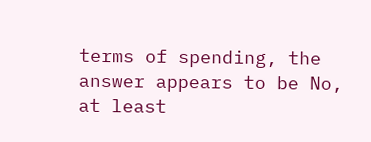terms of spending, the answer appears to be No, at least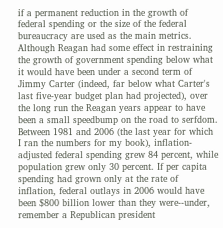if a permanent reduction in the growth of federal spending or the size of the federal bureaucracy are used as the main metrics. Although Reagan had some effect in restraining the growth of government spending below what it would have been under a second term of Jimmy Carter (indeed, far below what Carter's last five-year budget plan had projected), over the long run the Reagan years appear to have been a small speedbump on the road to serfdom. Between 1981 and 2006 (the last year for which I ran the numbers for my book), inflation-adjusted federal spending grew 84 percent, while population grew only 30 percent. If per capita spending had grown only at the rate of inflation, federal outlays in 2006 would have been $800 billion lower than they were--under, remember a Republican president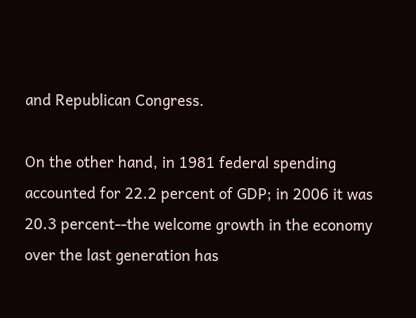and Republican Congress.

On the other hand, in 1981 federal spending accounted for 22.2 percent of GDP; in 2006 it was 20.3 percent--the welcome growth in the economy over the last generation has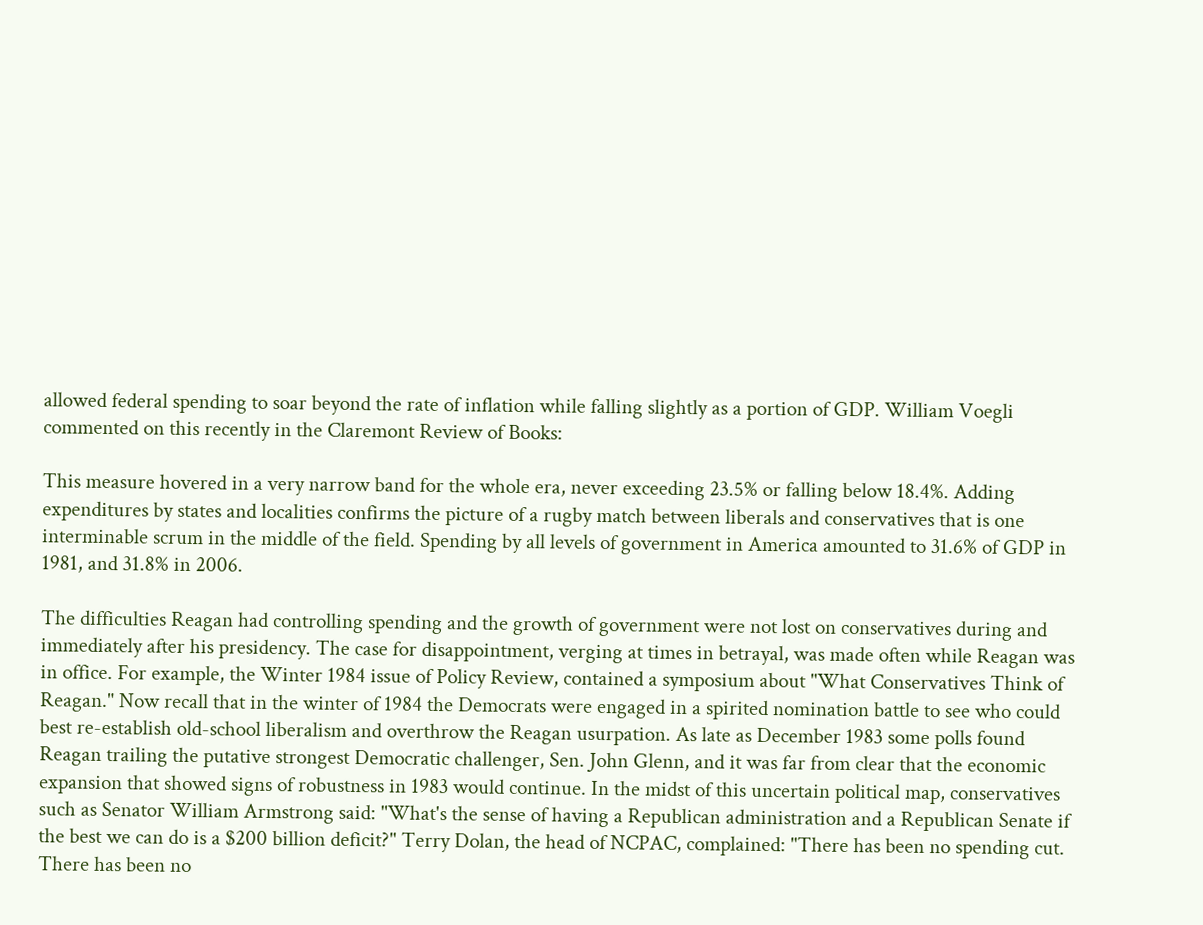allowed federal spending to soar beyond the rate of inflation while falling slightly as a portion of GDP. William Voegli commented on this recently in the Claremont Review of Books:

This measure hovered in a very narrow band for the whole era, never exceeding 23.5% or falling below 18.4%. Adding expenditures by states and localities confirms the picture of a rugby match between liberals and conservatives that is one interminable scrum in the middle of the field. Spending by all levels of government in America amounted to 31.6% of GDP in 1981, and 31.8% in 2006.

The difficulties Reagan had controlling spending and the growth of government were not lost on conservatives during and immediately after his presidency. The case for disappointment, verging at times in betrayal, was made often while Reagan was in office. For example, the Winter 1984 issue of Policy Review, contained a symposium about "What Conservatives Think of Reagan." Now recall that in the winter of 1984 the Democrats were engaged in a spirited nomination battle to see who could best re-establish old-school liberalism and overthrow the Reagan usurpation. As late as December 1983 some polls found Reagan trailing the putative strongest Democratic challenger, Sen. John Glenn, and it was far from clear that the economic expansion that showed signs of robustness in 1983 would continue. In the midst of this uncertain political map, conservatives such as Senator William Armstrong said: "What's the sense of having a Republican administration and a Republican Senate if the best we can do is a $200 billion deficit?" Terry Dolan, the head of NCPAC, complained: "There has been no spending cut. There has been no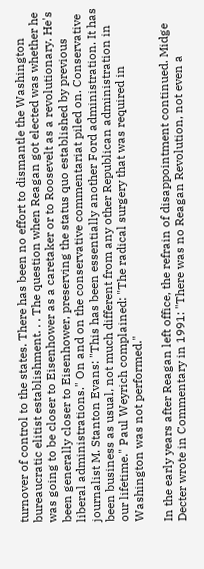turnover of control to the states. There has been no effort to dismantle the Washington bureaucratic elitist establishment. . . The question when Reagan got elected was whether he was going to be closer to Eisenhower as a caretaker or to Roosevelt as a revolutionary. He's been generally closer to Eisenhower, preserving the status quo established by previous liberal administrations." On and on the conservative commentariat piled on. Conservative journalist M. Stanton Evans: "This has been essentially another Ford administration. It has been business as usual, not much different from any other Republican administration in our lifetime." Paul Weyrich complained: "The radical surgery that was required in Washington was not performed."

In the early years after Reagan left office, the refrain of disappointment continued. Midge Decter wrote in Commentary in 1991: "There was no Reagan Revolution, not even a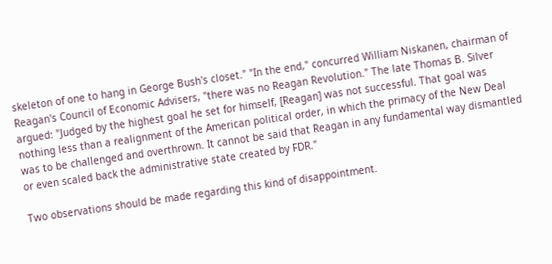skeleton of one to hang in George Bush's closet." "In the end," concurred William Niskanen, chairman of Reagan's Council of Economic Advisers, "there was no Reagan Revolution." The late Thomas B. Silver argued: "Judged by the highest goal he set for himself, [Reagan] was not successful. That goal was nothing less than a realignment of the American political order, in which the primacy of the New Deal was to be challenged and overthrown. It cannot be said that Reagan in any fundamental way dismantled or even scaled back the administrative state created by FDR."

Two observations should be made regarding this kind of disappointment.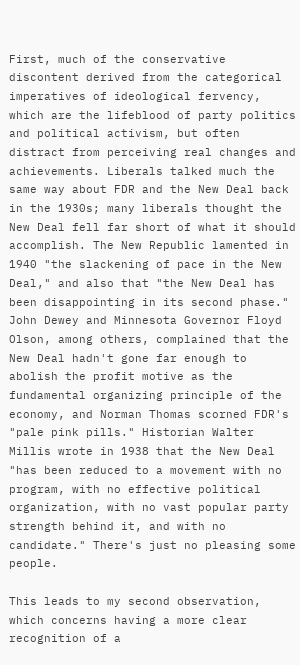First, much of the conservative discontent derived from the categorical imperatives of ideological fervency, which are the lifeblood of party politics and political activism, but often distract from perceiving real changes and achievements. Liberals talked much the same way about FDR and the New Deal back in the 1930s; many liberals thought the New Deal fell far short of what it should accomplish. The New Republic lamented in 1940 "the slackening of pace in the New Deal," and also that "the New Deal has been disappointing in its second phase." John Dewey and Minnesota Governor Floyd Olson, among others, complained that the New Deal hadn't gone far enough to abolish the profit motive as the fundamental organizing principle of the economy, and Norman Thomas scorned FDR's "pale pink pills." Historian Walter Millis wrote in 1938 that the New Deal "has been reduced to a movement with no program, with no effective political organization, with no vast popular party strength behind it, and with no candidate." There's just no pleasing some people.

This leads to my second observation, which concerns having a more clear recognition of a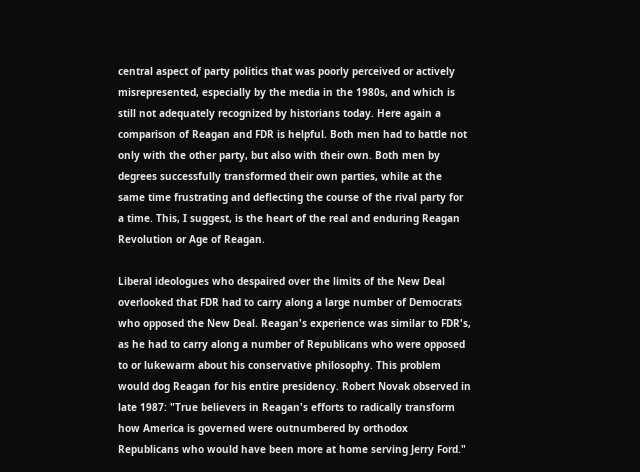central aspect of party politics that was poorly perceived or actively misrepresented, especially by the media in the 1980s, and which is still not adequately recognized by historians today. Here again a comparison of Reagan and FDR is helpful. Both men had to battle not only with the other party, but also with their own. Both men by degrees successfully transformed their own parties, while at the same time frustrating and deflecting the course of the rival party for a time. This, I suggest, is the heart of the real and enduring Reagan Revolution or Age of Reagan.

Liberal ideologues who despaired over the limits of the New Deal overlooked that FDR had to carry along a large number of Democrats who opposed the New Deal. Reagan's experience was similar to FDR's, as he had to carry along a number of Republicans who were opposed to or lukewarm about his conservative philosophy. This problem would dog Reagan for his entire presidency. Robert Novak observed in late 1987: "True believers in Reagan's efforts to radically transform how America is governed were outnumbered by orthodox Republicans who would have been more at home serving Jerry Ford."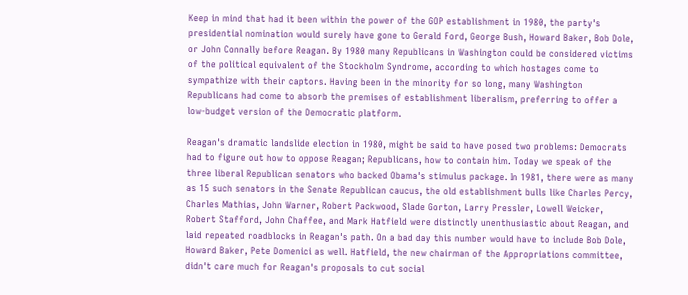Keep in mind that had it been within the power of the GOP establishment in 1980, the party's presidential nomination would surely have gone to Gerald Ford, George Bush, Howard Baker, Bob Dole, or John Connally before Reagan. By 1980 many Republicans in Washington could be considered victims of the political equivalent of the Stockholm Syndrome, according to which hostages come to sympathize with their captors. Having been in the minority for so long, many Washington Republicans had come to absorb the premises of establishment liberalism, preferring to offer a low-budget version of the Democratic platform.

Reagan's dramatic landslide election in 1980, might be said to have posed two problems: Democrats had to figure out how to oppose Reagan; Republicans, how to contain him. Today we speak of the three liberal Republican senators who backed Obama's stimulus package. In 1981, there were as many as 15 such senators in the Senate Republican caucus, the old establishment bulls like Charles Percy, Charles Mathias, John Warner, Robert Packwood, Slade Gorton, Larry Pressler, Lowell Weicker, Robert Stafford, John Chaffee, and Mark Hatfield were distinctly unenthusiastic about Reagan, and laid repeated roadblocks in Reagan's path. On a bad day this number would have to include Bob Dole, Howard Baker, Pete Domenici as well. Hatfield, the new chairman of the Appropriations committee, didn't care much for Reagan's proposals to cut social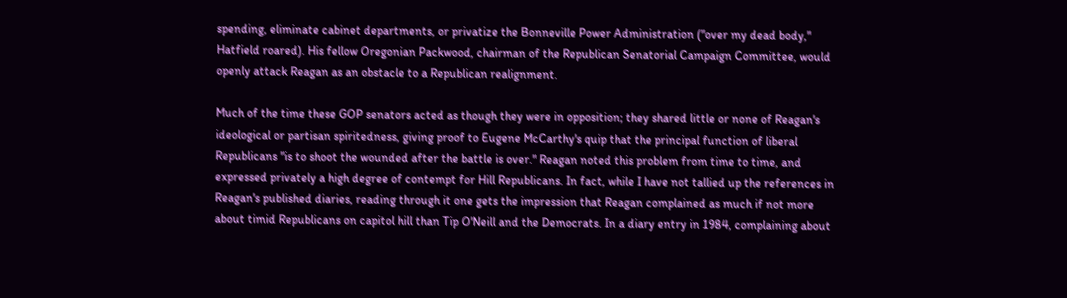spending, eliminate cabinet departments, or privatize the Bonneville Power Administration ("over my dead body," Hatfield roared). His fellow Oregonian Packwood, chairman of the Republican Senatorial Campaign Committee, would openly attack Reagan as an obstacle to a Republican realignment.

Much of the time these GOP senators acted as though they were in opposition; they shared little or none of Reagan's ideological or partisan spiritedness, giving proof to Eugene McCarthy's quip that the principal function of liberal Republicans "is to shoot the wounded after the battle is over." Reagan noted this problem from time to time, and expressed privately a high degree of contempt for Hill Republicans. In fact, while I have not tallied up the references in Reagan's published diaries, reading through it one gets the impression that Reagan complained as much if not more about timid Republicans on capitol hill than Tip O'Neill and the Democrats. In a diary entry in 1984, complaining about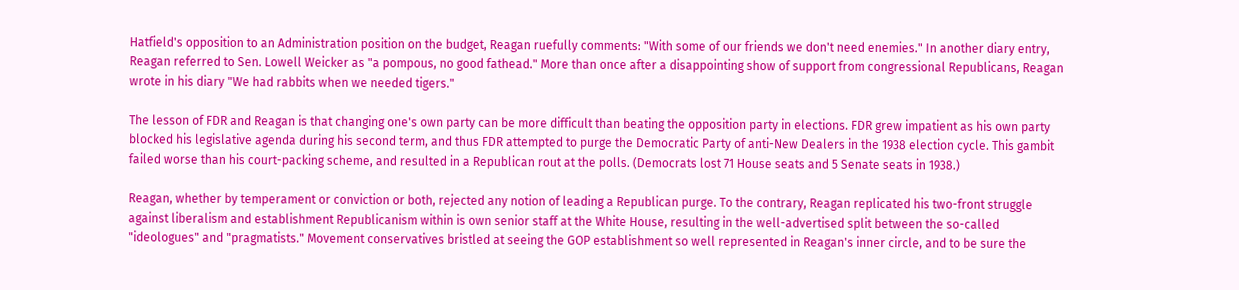Hatfield's opposition to an Administration position on the budget, Reagan ruefully comments: "With some of our friends we don't need enemies." In another diary entry, Reagan referred to Sen. Lowell Weicker as "a pompous, no good fathead." More than once after a disappointing show of support from congressional Republicans, Reagan wrote in his diary "We had rabbits when we needed tigers."

The lesson of FDR and Reagan is that changing one's own party can be more difficult than beating the opposition party in elections. FDR grew impatient as his own party blocked his legislative agenda during his second term, and thus FDR attempted to purge the Democratic Party of anti-New Dealers in the 1938 election cycle. This gambit failed worse than his court-packing scheme, and resulted in a Republican rout at the polls. (Democrats lost 71 House seats and 5 Senate seats in 1938.)

Reagan, whether by temperament or conviction or both, rejected any notion of leading a Republican purge. To the contrary, Reagan replicated his two-front struggle against liberalism and establishment Republicanism within is own senior staff at the White House, resulting in the well-advertised split between the so-called "ideologues" and "pragmatists." Movement conservatives bristled at seeing the GOP establishment so well represented in Reagan's inner circle, and to be sure the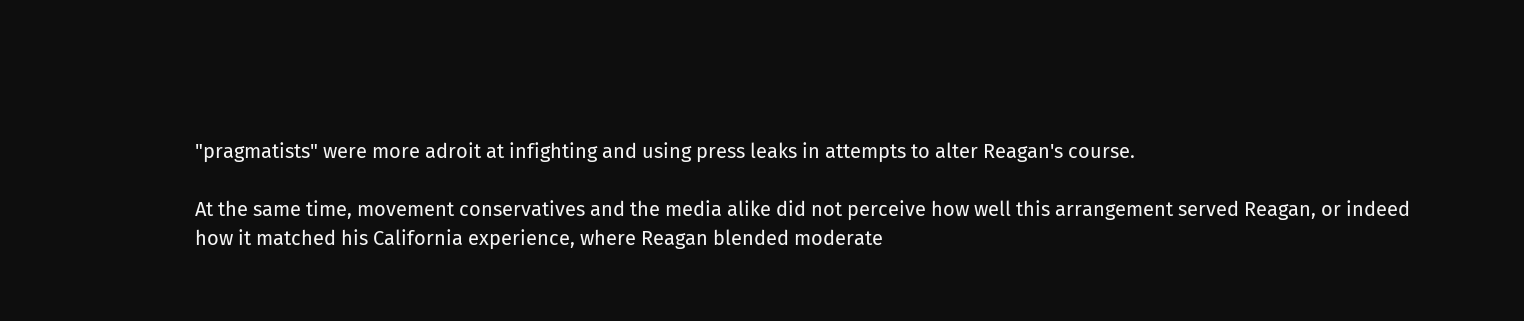"pragmatists" were more adroit at infighting and using press leaks in attempts to alter Reagan's course.

At the same time, movement conservatives and the media alike did not perceive how well this arrangement served Reagan, or indeed how it matched his California experience, where Reagan blended moderate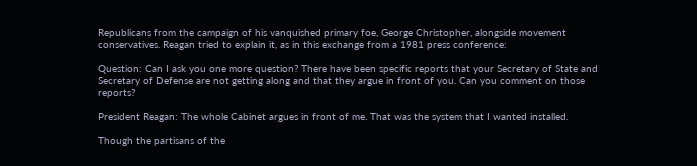Republicans from the campaign of his vanquished primary foe, George Christopher, alongside movement conservatives. Reagan tried to explain it, as in this exchange from a 1981 press conference:

Question: Can I ask you one more question? There have been specific reports that your Secretary of State and Secretary of Defense are not getting along and that they argue in front of you. Can you comment on those reports?

President Reagan: The whole Cabinet argues in front of me. That was the system that I wanted installed.

Though the partisans of the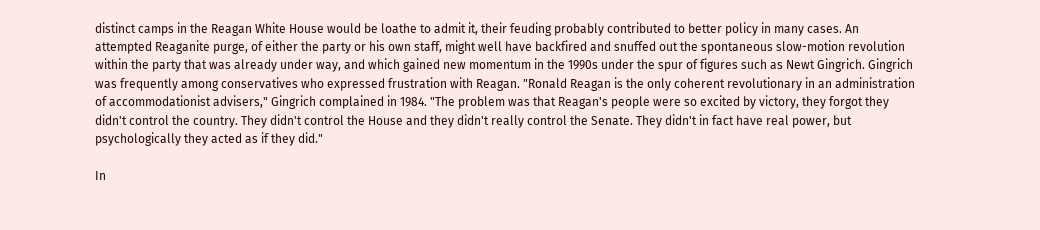distinct camps in the Reagan White House would be loathe to admit it, their feuding probably contributed to better policy in many cases. An attempted Reaganite purge, of either the party or his own staff, might well have backfired and snuffed out the spontaneous slow-motion revolution within the party that was already under way, and which gained new momentum in the 1990s under the spur of figures such as Newt Gingrich. Gingrich was frequently among conservatives who expressed frustration with Reagan. "Ronald Reagan is the only coherent revolutionary in an administration of accommodationist advisers," Gingrich complained in 1984. "The problem was that Reagan's people were so excited by victory, they forgot they didn't control the country. They didn't control the House and they didn't really control the Senate. They didn't in fact have real power, but psychologically they acted as if they did."

In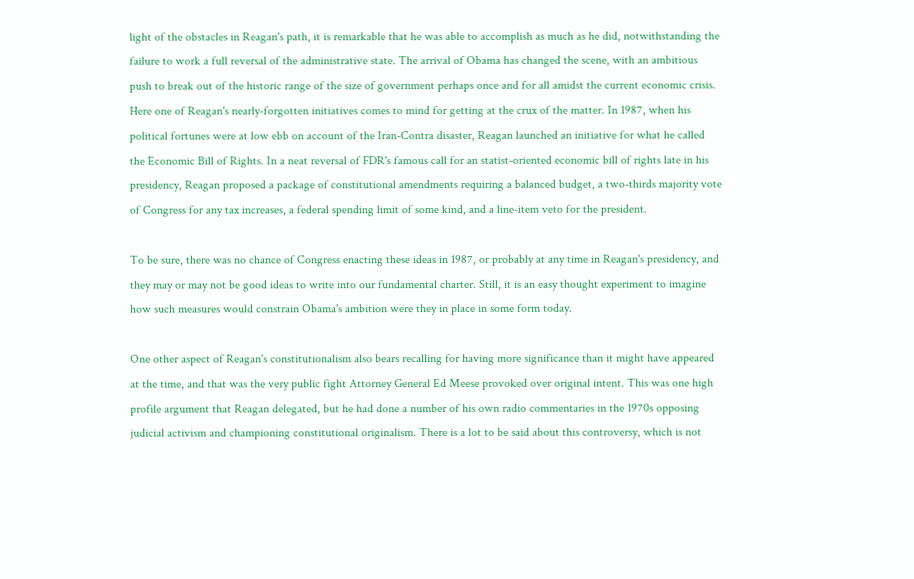light of the obstacles in Reagan's path, it is remarkable that he was able to accomplish as much as he did, notwithstanding the failure to work a full reversal of the administrative state. The arrival of Obama has changed the scene, with an ambitious push to break out of the historic range of the size of government perhaps once and for all amidst the current economic crisis. Here one of Reagan's nearly-forgotten initiatives comes to mind for getting at the crux of the matter. In 1987, when his political fortunes were at low ebb on account of the Iran-Contra disaster, Reagan launched an initiative for what he called the Economic Bill of Rights. In a neat reversal of FDR's famous call for an statist-oriented economic bill of rights late in his presidency, Reagan proposed a package of constitutional amendments requiring a balanced budget, a two-thirds majority vote of Congress for any tax increases, a federal spending limit of some kind, and a line-item veto for the president.

To be sure, there was no chance of Congress enacting these ideas in 1987, or probably at any time in Reagan's presidency, and they may or may not be good ideas to write into our fundamental charter. Still, it is an easy thought experiment to imagine how such measures would constrain Obama's ambition were they in place in some form today.

One other aspect of Reagan's constitutionalism also bears recalling for having more significance than it might have appeared at the time, and that was the very public fight Attorney General Ed Meese provoked over original intent. This was one high profile argument that Reagan delegated, but he had done a number of his own radio commentaries in the 1970s opposing judicial activism and championing constitutional originalism. There is a lot to be said about this controversy, which is not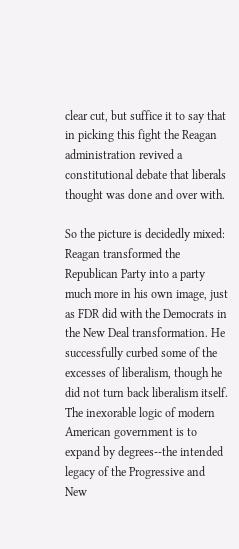clear cut, but suffice it to say that in picking this fight the Reagan administration revived a constitutional debate that liberals thought was done and over with.

So the picture is decidedly mixed: Reagan transformed the Republican Party into a party much more in his own image, just as FDR did with the Democrats in the New Deal transformation. He successfully curbed some of the excesses of liberalism, though he did not turn back liberalism itself. The inexorable logic of modern American government is to expand by degrees--the intended legacy of the Progressive and New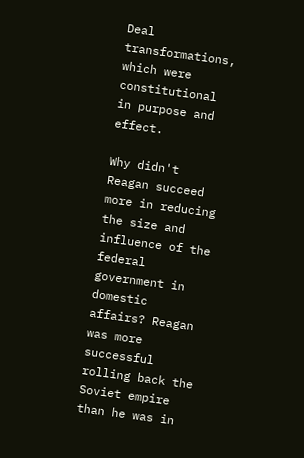Deal transformations, which were constitutional in purpose and effect.

Why didn't Reagan succeed more in reducing the size and influence of the federal government in domestic affairs? Reagan was more successful rolling back the Soviet empire than he was in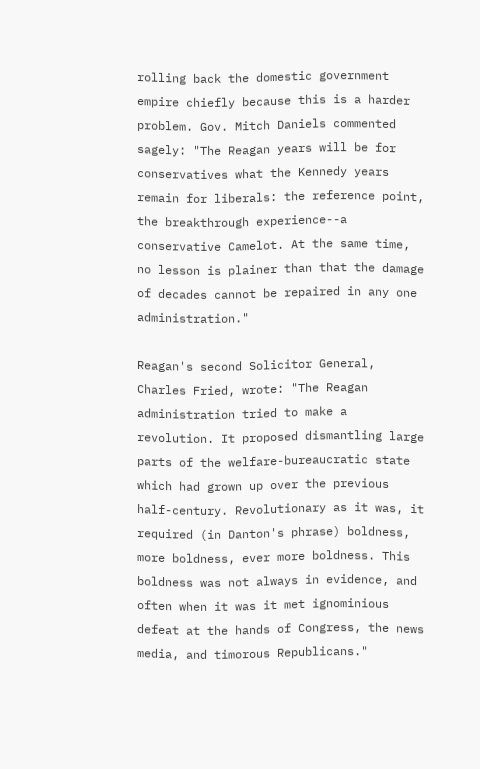rolling back the domestic government empire chiefly because this is a harder problem. Gov. Mitch Daniels commented sagely: "The Reagan years will be for conservatives what the Kennedy years remain for liberals: the reference point, the breakthrough experience--a conservative Camelot. At the same time, no lesson is plainer than that the damage of decades cannot be repaired in any one administration."

Reagan's second Solicitor General, Charles Fried, wrote: "The Reagan administration tried to make a revolution. It proposed dismantling large parts of the welfare-bureaucratic state which had grown up over the previous half-century. Revolutionary as it was, it required (in Danton's phrase) boldness, more boldness, ever more boldness. This boldness was not always in evidence, and often when it was it met ignominious defeat at the hands of Congress, the news media, and timorous Republicans."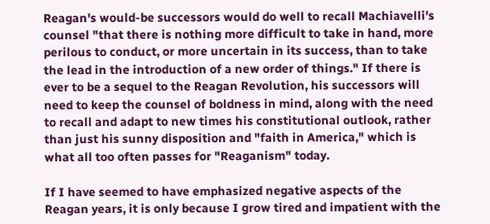Reagan's would-be successors would do well to recall Machiavelli's counsel "that there is nothing more difficult to take in hand, more perilous to conduct, or more uncertain in its success, than to take the lead in the introduction of a new order of things." If there is ever to be a sequel to the Reagan Revolution, his successors will need to keep the counsel of boldness in mind, along with the need to recall and adapt to new times his constitutional outlook, rather than just his sunny disposition and "faith in America," which is what all too often passes for "Reaganism" today.

If I have seemed to have emphasized negative aspects of the Reagan years, it is only because I grow tired and impatient with the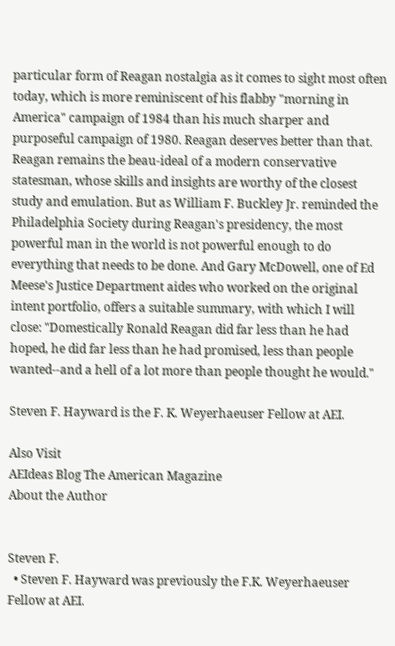particular form of Reagan nostalgia as it comes to sight most often today, which is more reminiscent of his flabby "morning in America" campaign of 1984 than his much sharper and purposeful campaign of 1980. Reagan deserves better than that. Reagan remains the beau-ideal of a modern conservative statesman, whose skills and insights are worthy of the closest study and emulation. But as William F. Buckley Jr. reminded the Philadelphia Society during Reagan's presidency, the most powerful man in the world is not powerful enough to do everything that needs to be done. And Gary McDowell, one of Ed Meese's Justice Department aides who worked on the original intent portfolio, offers a suitable summary, with which I will close: "Domestically Ronald Reagan did far less than he had hoped, he did far less than he had promised, less than people wanted--and a hell of a lot more than people thought he would."

Steven F. Hayward is the F. K. Weyerhaeuser Fellow at AEI.

Also Visit
AEIdeas Blog The American Magazine
About the Author


Steven F.
  • Steven F. Hayward was previously the F.K. Weyerhaeuser Fellow at AEI.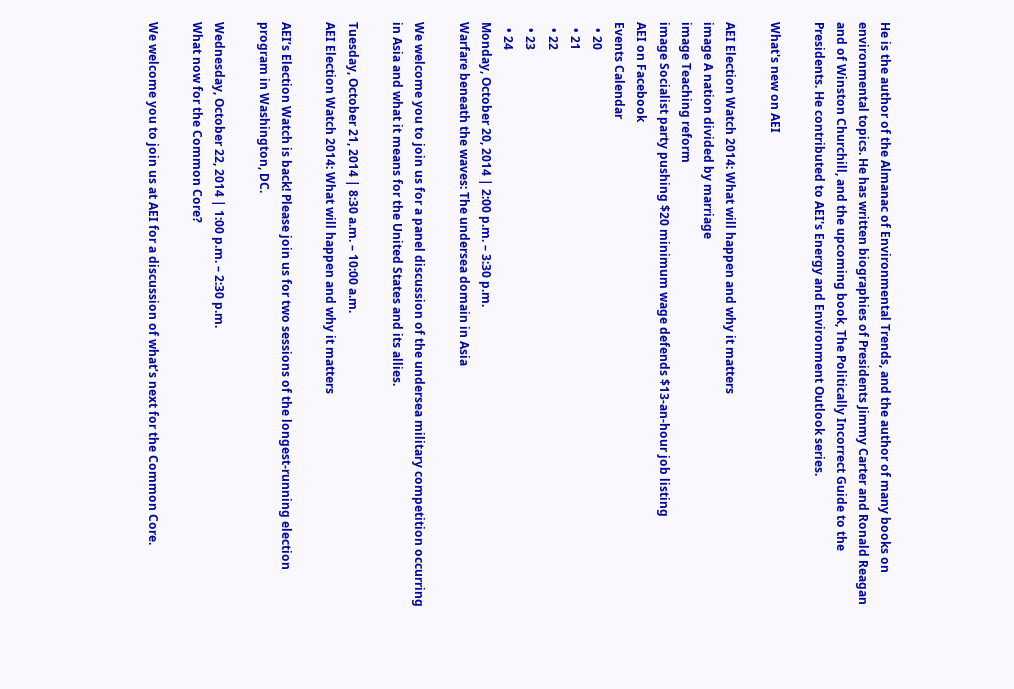He is the author of the Almanac of Environmental Trends, and the author of many books on environmental topics. He has written biographies of Presidents Jimmy Carter and Ronald Reagan and of Winston Churchill, and the upcoming book, The Politically Incorrect Guide to the Presidents. He contributed to AEI's Energy and Environment Outlook series.

What's new on AEI

AEI Election Watch 2014: What will happen and why it matters
image A nation divided by marriage
image Teaching reform
image Socialist party pushing $20 minimum wage defends $13-an-hour job listing
AEI on Facebook
Events Calendar
  • 20
  • 21
  • 22
  • 23
  • 24
Monday, October 20, 2014 | 2:00 p.m. – 3:30 p.m.
Warfare beneath the waves: The undersea domain in Asia

We welcome you to join us for a panel discussion of the undersea military competition occurring in Asia and what it means for the United States and its allies.

Tuesday, October 21, 2014 | 8:30 a.m. – 10:00 a.m.
AEI Election Watch 2014: What will happen and why it matters

AEI’s Election Watch is back! Please join us for two sessions of the longest-running election program in Washington, DC.

Wednesday, October 22, 2014 | 1:00 p.m. – 2:30 p.m.
What now for the Common Core?

We welcome you to join us at AEI for a discussion of what’s next for the Common Core.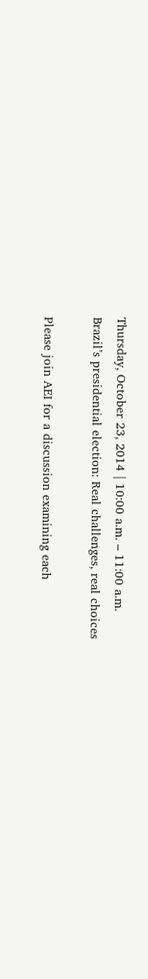Thursday, October 23, 2014 | 10:00 a.m. – 11:00 a.m.
Brazil’s presidential election: Real challenges, real choices

Please join AEI for a discussion examining each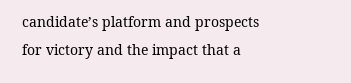candidate’s platform and prospects for victory and the impact that a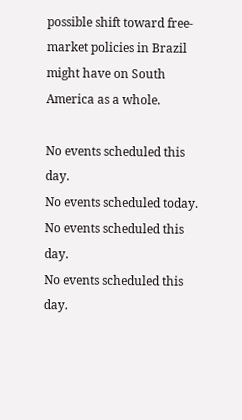possible shift toward free-market policies in Brazil might have on South America as a whole.

No events scheduled this day.
No events scheduled today.
No events scheduled this day.
No events scheduled this day.